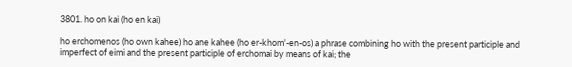3801. ho on kai (ho en kai)

ho erchomenos (ho own kahee) ho ane kahee (ho er-khom'-en-os) a phrase combining ho with the present participle and imperfect of eimi and the present participle of erchomai by means of kai; the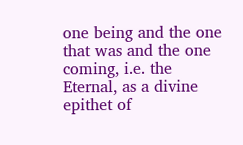one being and the one that was and the one coming, i.e. the Eternal, as a divine epithet of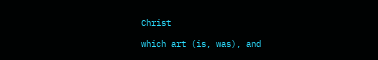Christ

which art (is, was), and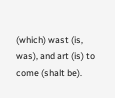(which) wast (is, was), and art (is) to come (shalt be).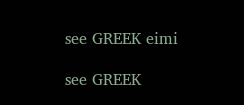see GREEK eimi

see GREEK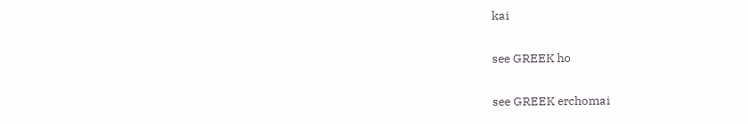kai

see GREEK ho

see GREEK erchomai